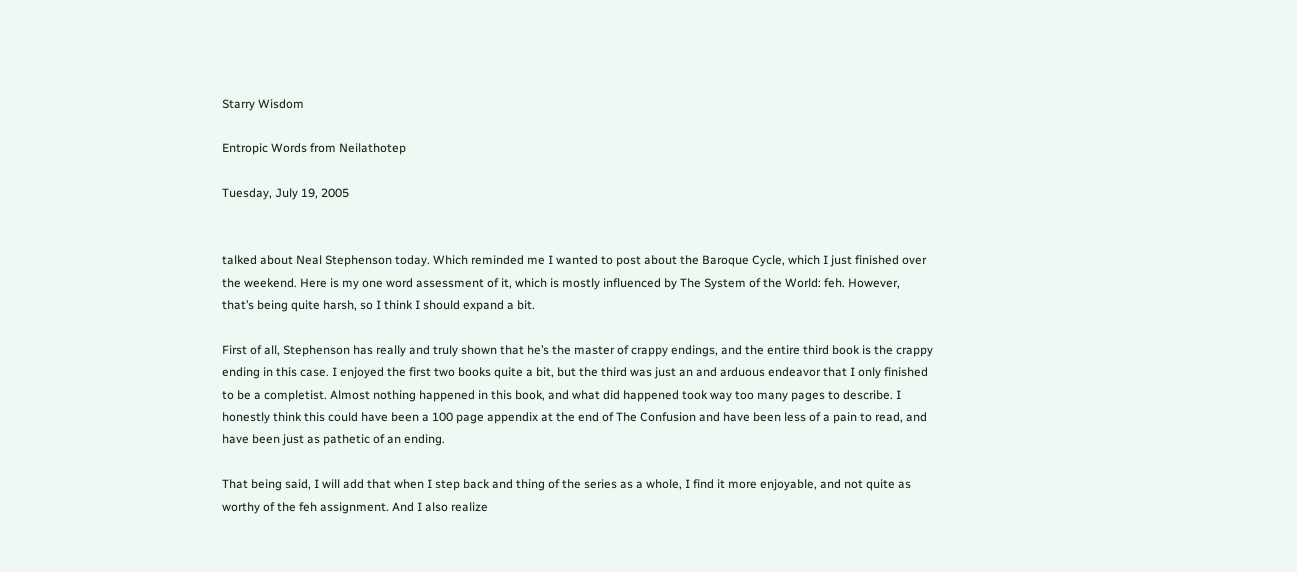Starry Wisdom

Entropic Words from Neilathotep

Tuesday, July 19, 2005


talked about Neal Stephenson today. Which reminded me I wanted to post about the Baroque Cycle, which I just finished over the weekend. Here is my one word assessment of it, which is mostly influenced by The System of the World: feh. However, that’s being quite harsh, so I think I should expand a bit.

First of all, Stephenson has really and truly shown that he’s the master of crappy endings, and the entire third book is the crappy ending in this case. I enjoyed the first two books quite a bit, but the third was just an and arduous endeavor that I only finished to be a completist. Almost nothing happened in this book, and what did happened took way too many pages to describe. I honestly think this could have been a 100 page appendix at the end of The Confusion and have been less of a pain to read, and have been just as pathetic of an ending.

That being said, I will add that when I step back and thing of the series as a whole, I find it more enjoyable, and not quite as worthy of the feh assignment. And I also realize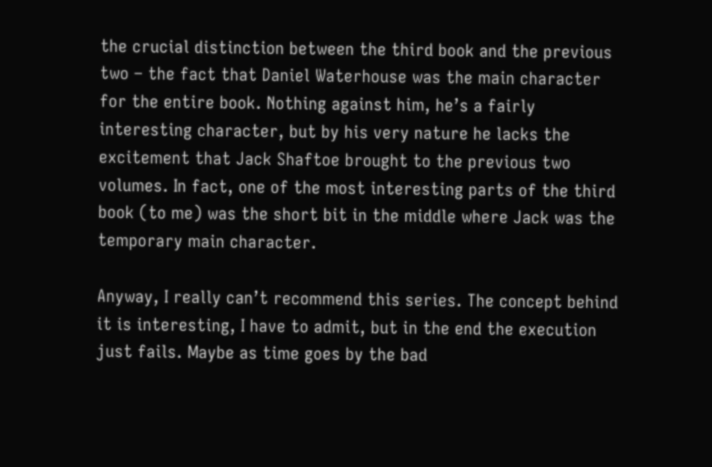the crucial distinction between the third book and the previous two – the fact that Daniel Waterhouse was the main character for the entire book. Nothing against him, he’s a fairly interesting character, but by his very nature he lacks the excitement that Jack Shaftoe brought to the previous two volumes. In fact, one of the most interesting parts of the third book (to me) was the short bit in the middle where Jack was the temporary main character.

Anyway, I really can’t recommend this series. The concept behind it is interesting, I have to admit, but in the end the execution just fails. Maybe as time goes by the bad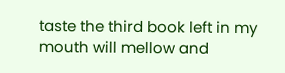taste the third book left in my mouth will mellow and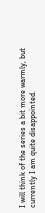I will think of the series a bit more warmly, but currently I am quite disappointed.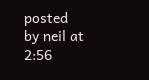posted by neil at 2:56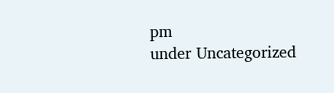pm
under Uncategorized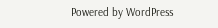Powered by WordPress